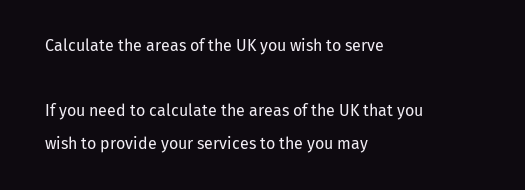Calculate the areas of the UK you wish to serve

If you need to calculate the areas of the UK that you wish to provide your services to the you may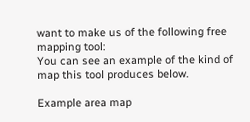want to make us of the following free mapping tool:
You can see an example of the kind of map this tool produces below.

Example area map